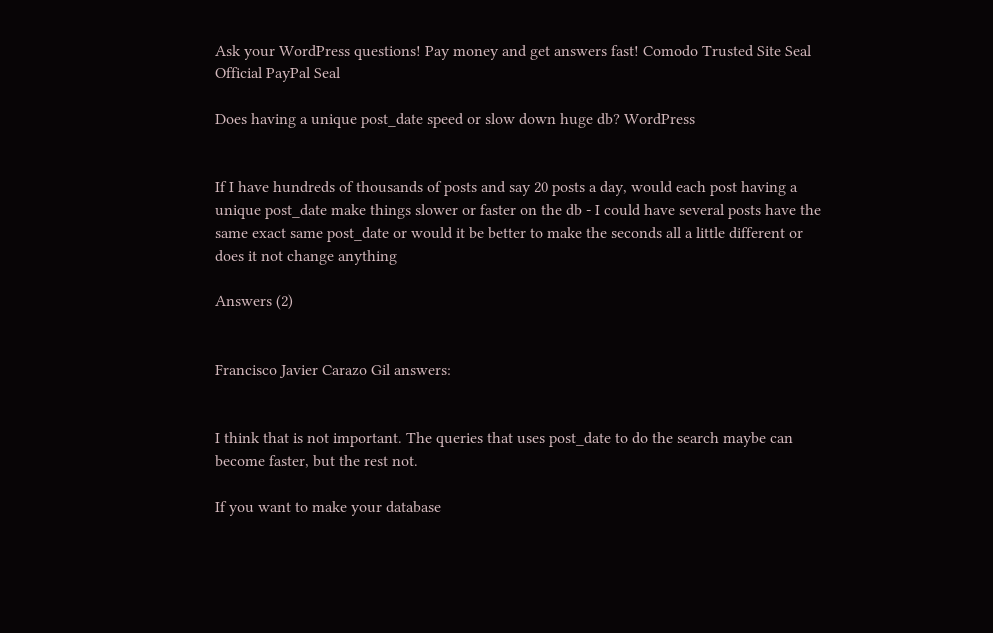Ask your WordPress questions! Pay money and get answers fast! Comodo Trusted Site Seal
Official PayPal Seal

Does having a unique post_date speed or slow down huge db? WordPress


If I have hundreds of thousands of posts and say 20 posts a day, would each post having a unique post_date make things slower or faster on the db - I could have several posts have the same exact same post_date or would it be better to make the seconds all a little different or does it not change anything

Answers (2)


Francisco Javier Carazo Gil answers:


I think that is not important. The queries that uses post_date to do the search maybe can become faster, but the rest not.

If you want to make your database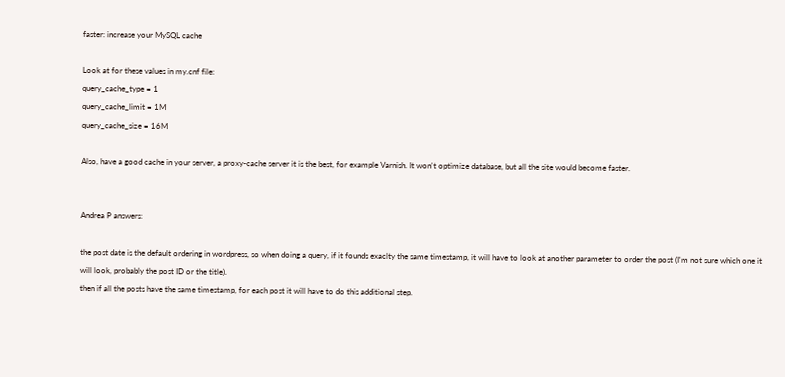faster: increase your MySQL cache

Look at for these values in my.cnf file:
query_cache_type = 1
query_cache_limit = 1M
query_cache_size = 16M

Also, have a good cache in your server, a proxy-cache server it is the best, for example Varnish. It won't optimize database, but all the site would become faster.


Andrea P answers:

the post date is the default ordering in wordpress, so when doing a query, if it founds exaclty the same timestamp, it will have to look at another parameter to order the post (I'm not sure which one it will look, probably the post ID or the title).
then if all the posts have the same timestamp, for each post it will have to do this additional step.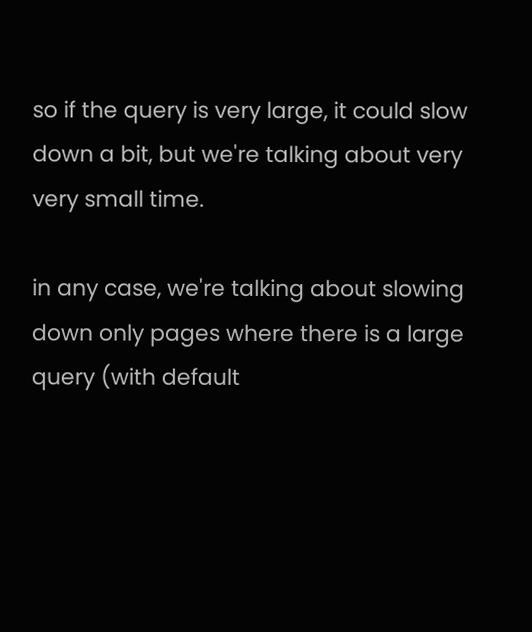so if the query is very large, it could slow down a bit, but we're talking about very very small time.

in any case, we're talking about slowing down only pages where there is a large query (with default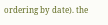ordering by date). the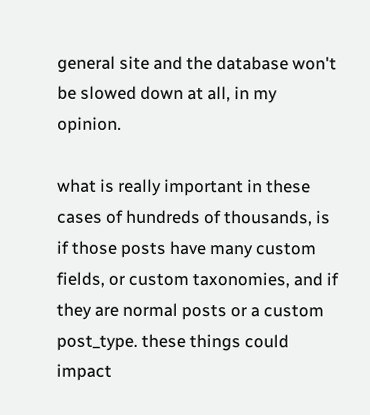general site and the database won't be slowed down at all, in my opinion.

what is really important in these cases of hundreds of thousands, is if those posts have many custom fields, or custom taxonomies, and if they are normal posts or a custom post_type. these things could impact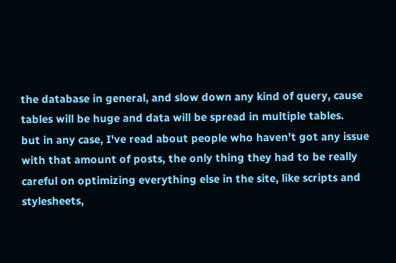the database in general, and slow down any kind of query, cause tables will be huge and data will be spread in multiple tables.
but in any case, I've read about people who haven't got any issue with that amount of posts, the only thing they had to be really careful on optimizing everything else in the site, like scripts and stylesheets,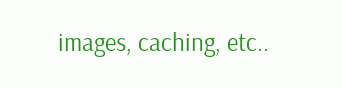images, caching, etc..